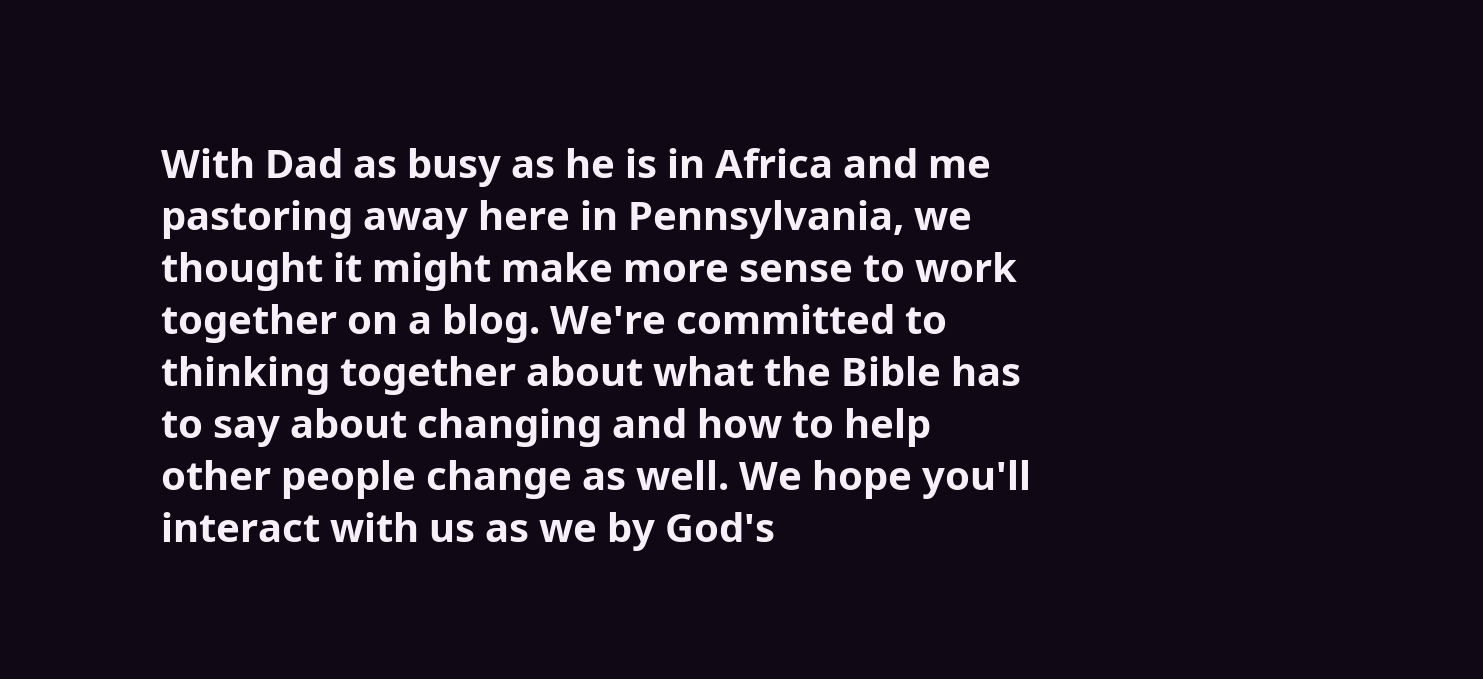With Dad as busy as he is in Africa and me pastoring away here in Pennsylvania, we thought it might make more sense to work together on a blog. We're committed to thinking together about what the Bible has to say about changing and how to help other people change as well. We hope you'll interact with us as we by God's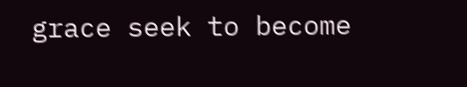grace seek to become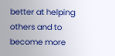better at helping others and to become more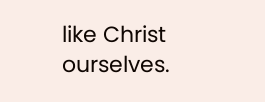like Christ ourselves.